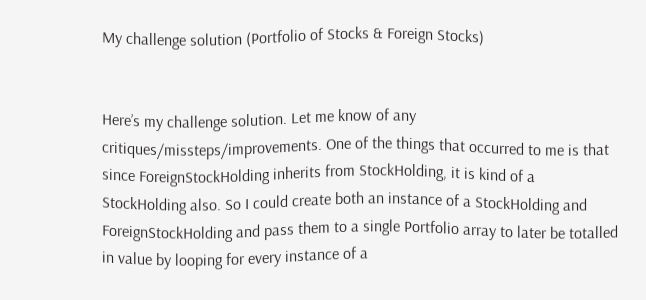My challenge solution (Portfolio of Stocks & Foreign Stocks)


Here’s my challenge solution. Let me know of any critiques/missteps/improvements. One of the things that occurred to me is that since ForeignStockHolding inherits from StockHolding, it is kind of a StockHolding also. So I could create both an instance of a StockHolding and ForeignStockHolding and pass them to a single Portfolio array to later be totalled in value by looping for every instance of a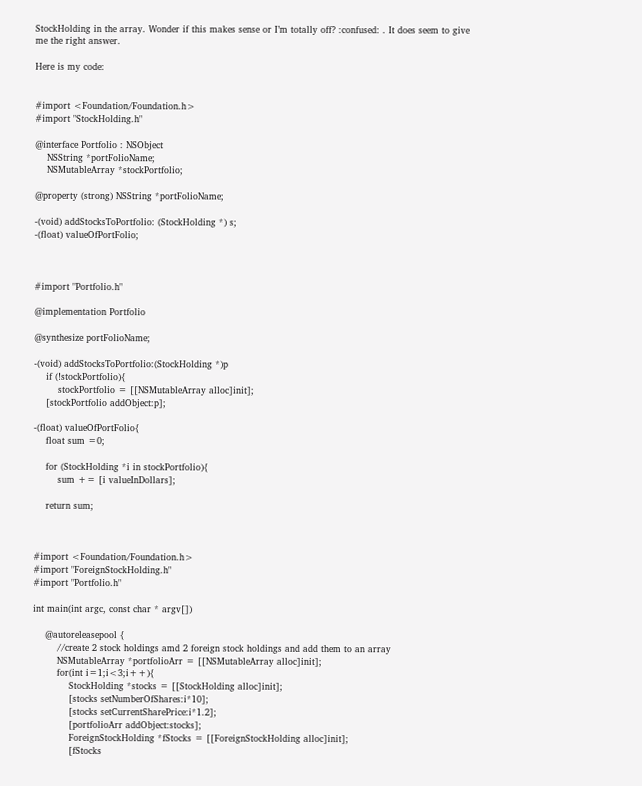StockHolding in the array. Wonder if this makes sense or I’m totally off? :confused: . It does seem to give me the right answer.

Here is my code:


#import <Foundation/Foundation.h>
#import "StockHolding.h"

@interface Portfolio : NSObject
    NSString *portFolioName;
    NSMutableArray *stockPortfolio;

@property (strong) NSString *portFolioName;

-(void) addStocksToPortfolio: (StockHolding *) s;
-(float) valueOfPortFolio;



#import "Portfolio.h"

@implementation Portfolio

@synthesize portFolioName;

-(void) addStocksToPortfolio:(StockHolding *)p
    if (!stockPortfolio){
        stockPortfolio = [[NSMutableArray alloc]init];
    [stockPortfolio addObject:p];

-(float) valueOfPortFolio{
    float sum =0;

    for (StockHolding *i in stockPortfolio){
        sum += [i valueInDollars];

    return sum;



#import <Foundation/Foundation.h>
#import "ForeignStockHolding.h"
#import "Portfolio.h"

int main(int argc, const char * argv[])

    @autoreleasepool {
        //create 2 stock holdings amd 2 foreign stock holdings and add them to an array
        NSMutableArray *portfolioArr = [[NSMutableArray alloc]init];
        for(int i=1;i<3;i++){
            StockHolding *stocks = [[StockHolding alloc]init];
            [stocks setNumberOfShares:i*10];
            [stocks setCurrentSharePrice:i*1.2];
            [portfolioArr addObject:stocks];
            ForeignStockHolding *fStocks = [[ForeignStockHolding alloc]init];
            [fStocks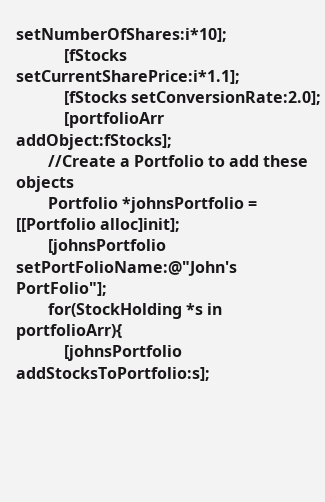setNumberOfShares:i*10];
            [fStocks setCurrentSharePrice:i*1.1];
            [fStocks setConversionRate:2.0];
            [portfolioArr addObject:fStocks];
        //Create a Portfolio to add these objects
        Portfolio *johnsPortfolio = [[Portfolio alloc]init];
        [johnsPortfolio setPortFolioName:@"John's PortFolio"];
        for(StockHolding *s in portfolioArr){
            [johnsPortfolio addStocksToPortfolio:s];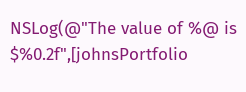NSLog(@"The value of %@ is $%0.2f",[johnsPortfolio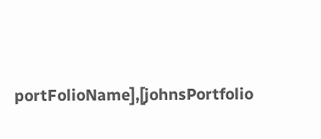portFolioName],[johnsPortfolio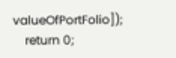valueOfPortFolio]);
    return 0;